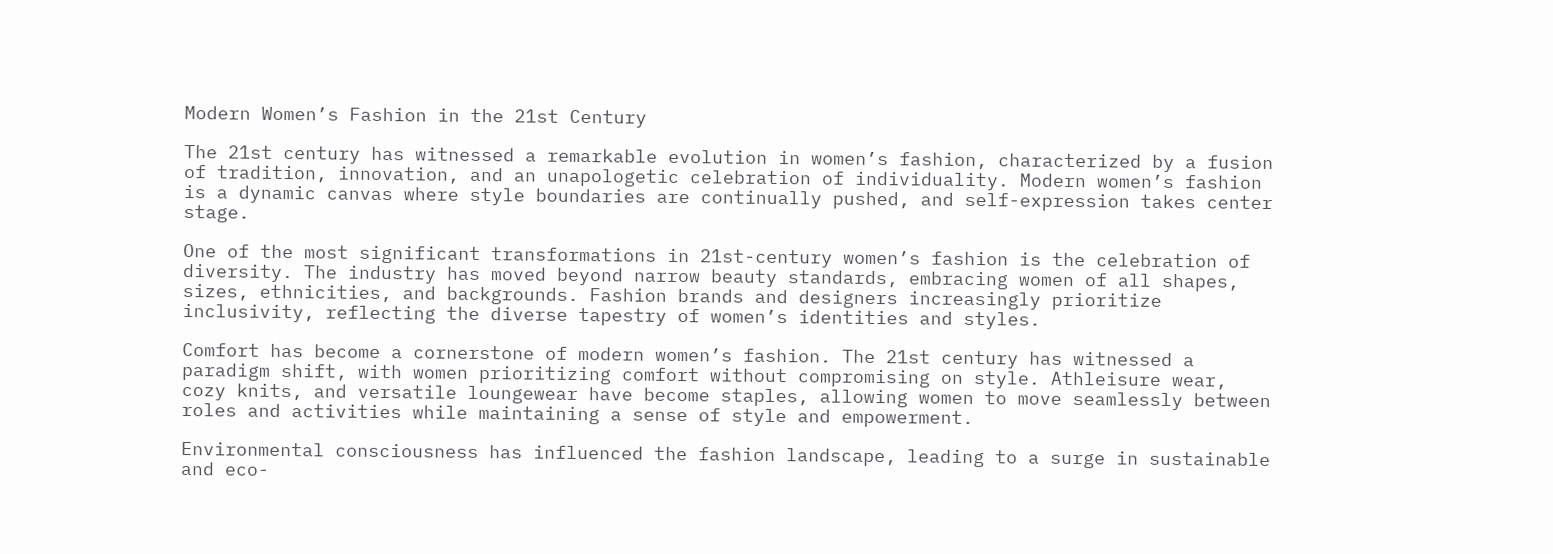Modern Women’s Fashion in the 21st Century

The 21st century has witnessed a remarkable evolution in women’s fashion, characterized by a fusion of tradition, innovation, and an unapologetic celebration of individuality. Modern women’s fashion is a dynamic canvas where style boundaries are continually pushed, and self-expression takes center stage.

One of the most significant transformations in 21st-century women’s fashion is the celebration of diversity. The industry has moved beyond narrow beauty standards, embracing women of all shapes, sizes, ethnicities, and backgrounds. Fashion brands and designers increasingly prioritize inclusivity, reflecting the diverse tapestry of women’s identities and styles.

Comfort has become a cornerstone of modern women’s fashion. The 21st century has witnessed a paradigm shift, with women prioritizing comfort without compromising on style. Athleisure wear, cozy knits, and versatile loungewear have become staples, allowing women to move seamlessly between roles and activities while maintaining a sense of style and empowerment.

Environmental consciousness has influenced the fashion landscape, leading to a surge in sustainable and eco-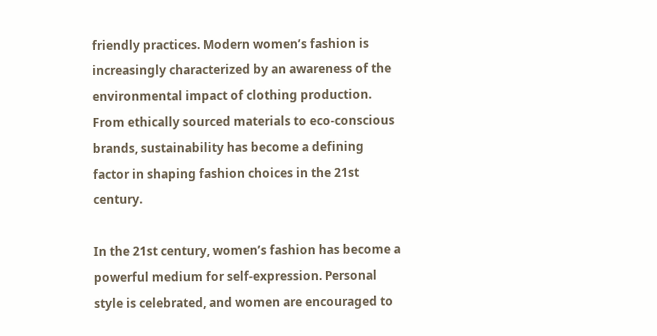friendly practices. Modern women’s fashion is increasingly characterized by an awareness of the environmental impact of clothing production. From ethically sourced materials to eco-conscious brands, sustainability has become a defining factor in shaping fashion choices in the 21st century.

In the 21st century, women’s fashion has become a powerful medium for self-expression. Personal style is celebrated, and women are encouraged to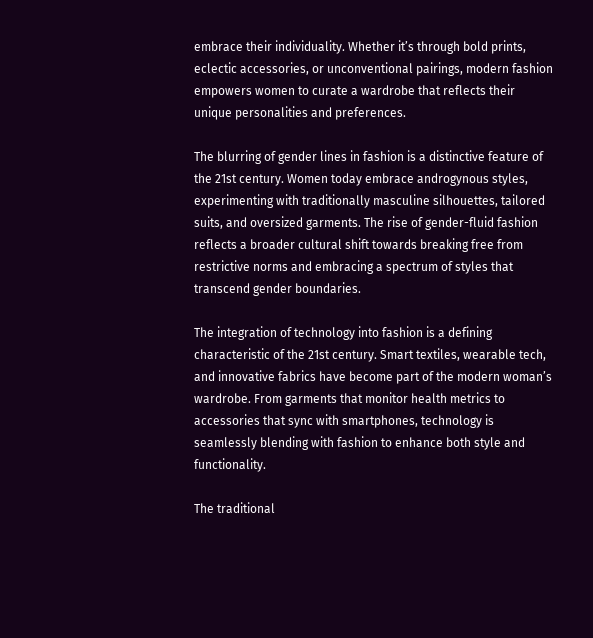embrace their individuality. Whether it’s through bold prints, eclectic accessories, or unconventional pairings, modern fashion empowers women to curate a wardrobe that reflects their unique personalities and preferences.

The blurring of gender lines in fashion is a distinctive feature of the 21st century. Women today embrace androgynous styles, experimenting with traditionally masculine silhouettes, tailored suits, and oversized garments. The rise of gender-fluid fashion reflects a broader cultural shift towards breaking free from restrictive norms and embracing a spectrum of styles that transcend gender boundaries.

The integration of technology into fashion is a defining characteristic of the 21st century. Smart textiles, wearable tech, and innovative fabrics have become part of the modern woman’s wardrobe. From garments that monitor health metrics to accessories that sync with smartphones, technology is seamlessly blending with fashion to enhance both style and functionality.

The traditional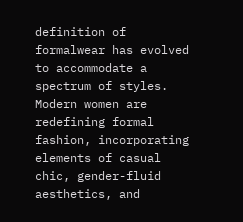definition of formalwear has evolved to accommodate a spectrum of styles. Modern women are redefining formal fashion, incorporating elements of casual chic, gender-fluid aesthetics, and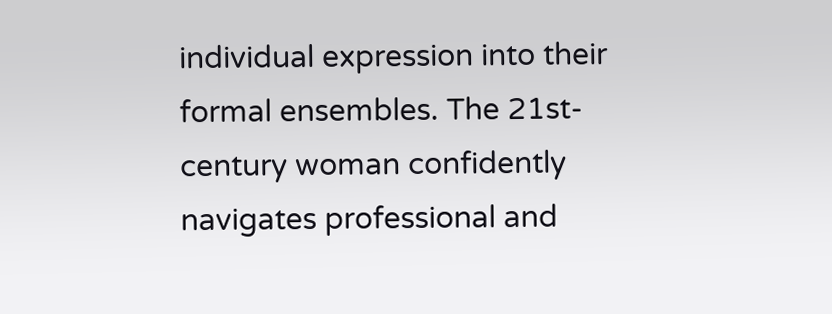individual expression into their formal ensembles. The 21st-century woman confidently navigates professional and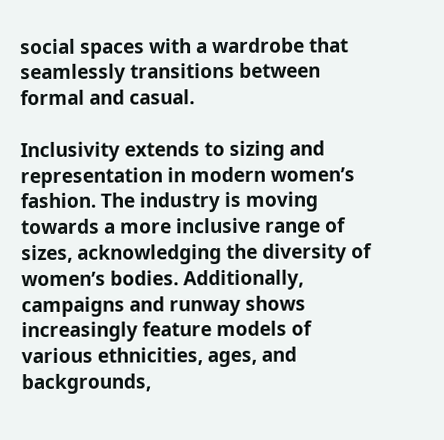social spaces with a wardrobe that seamlessly transitions between formal and casual.

Inclusivity extends to sizing and representation in modern women’s fashion. The industry is moving towards a more inclusive range of sizes, acknowledging the diversity of women’s bodies. Additionally, campaigns and runway shows increasingly feature models of various ethnicities, ages, and backgrounds,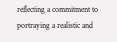reflecting a commitment to portraying a realistic and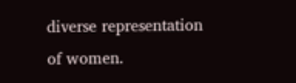diverse representation of women.